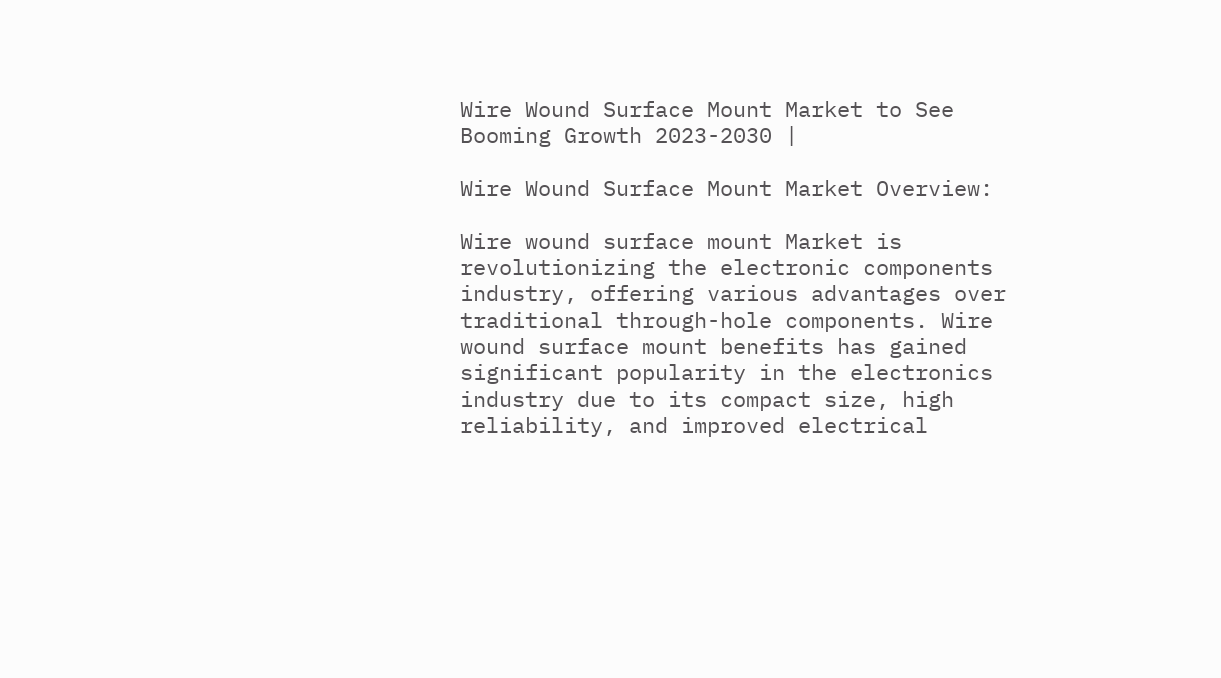Wire Wound Surface Mount Market to See Booming Growth 2023-2030 |

Wire Wound Surface Mount Market Overview:

Wire wound surface mount Market is revolutionizing the electronic components industry, offering various advantages over traditional through-hole components. Wire wound surface mount benefits has gained significant popularity in the electronics industry due to its compact size, high reliability, and improved electrical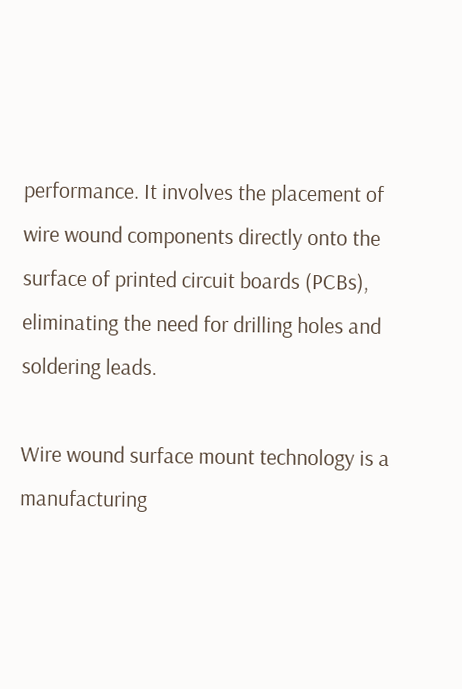performance. It involves the placement of wire wound components directly onto the surface of printed circuit boards (PCBs), eliminating the need for drilling holes and soldering leads.

Wire wound surface mount technology is a manufacturing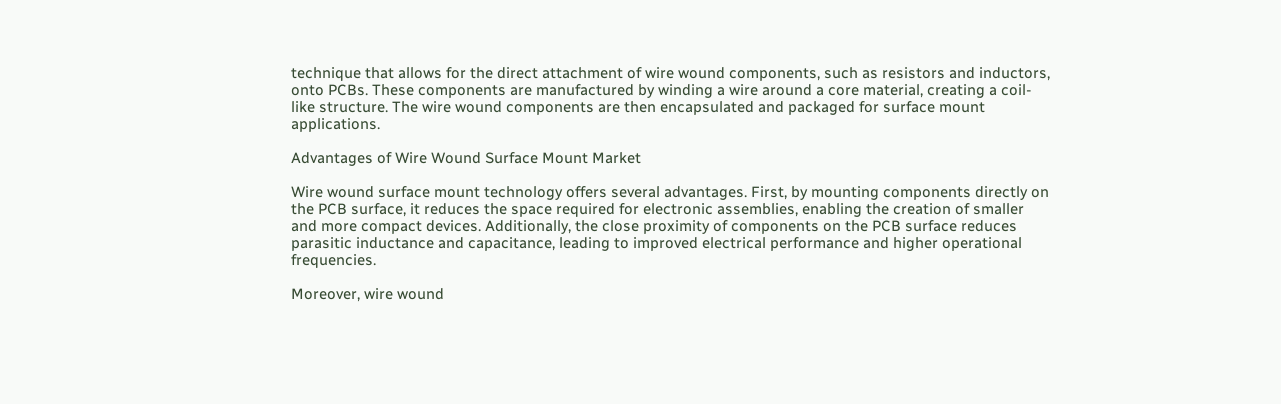technique that allows for the direct attachment of wire wound components, such as resistors and inductors, onto PCBs. These components are manufactured by winding a wire around a core material, creating a coil-like structure. The wire wound components are then encapsulated and packaged for surface mount applications.

Advantages of Wire Wound Surface Mount Market

Wire wound surface mount technology offers several advantages. First, by mounting components directly on the PCB surface, it reduces the space required for electronic assemblies, enabling the creation of smaller and more compact devices. Additionally, the close proximity of components on the PCB surface reduces parasitic inductance and capacitance, leading to improved electrical performance and higher operational frequencies.

Moreover, wire wound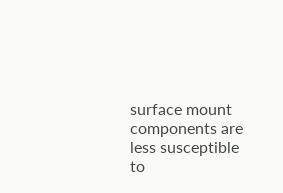surface mount components are less susceptible to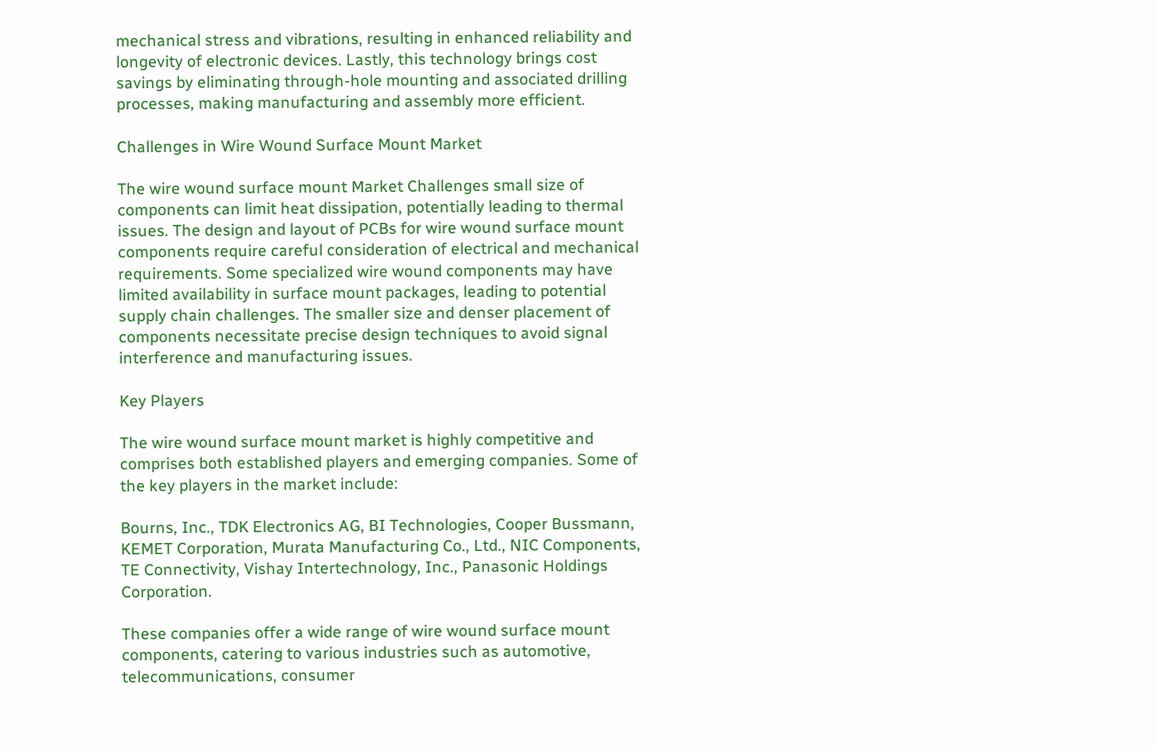mechanical stress and vibrations, resulting in enhanced reliability and longevity of electronic devices. Lastly, this technology brings cost savings by eliminating through-hole mounting and associated drilling processes, making manufacturing and assembly more efficient.

Challenges in Wire Wound Surface Mount Market

The wire wound surface mount Market Challenges small size of components can limit heat dissipation, potentially leading to thermal issues. The design and layout of PCBs for wire wound surface mount components require careful consideration of electrical and mechanical requirements. Some specialized wire wound components may have limited availability in surface mount packages, leading to potential supply chain challenges. The smaller size and denser placement of components necessitate precise design techniques to avoid signal interference and manufacturing issues.

Key Players

The wire wound surface mount market is highly competitive and comprises both established players and emerging companies. Some of the key players in the market include:

Bourns, Inc., TDK Electronics AG, BI Technologies, Cooper Bussmann, KEMET Corporation, Murata Manufacturing Co., Ltd., NIC Components, TE Connectivity, Vishay Intertechnology, Inc., Panasonic Holdings Corporation.

These companies offer a wide range of wire wound surface mount components, catering to various industries such as automotive, telecommunications, consumer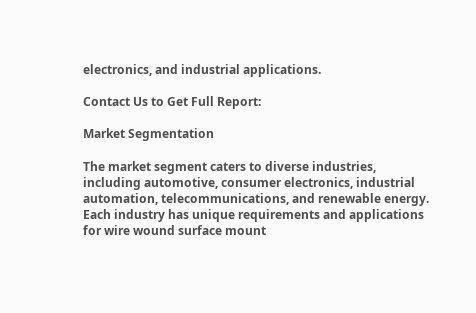electronics, and industrial applications.

Contact Us to Get Full Report:

Market Segmentation

The market segment caters to diverse industries, including automotive, consumer electronics, industrial automation, telecommunications, and renewable energy. Each industry has unique requirements and applications for wire wound surface mount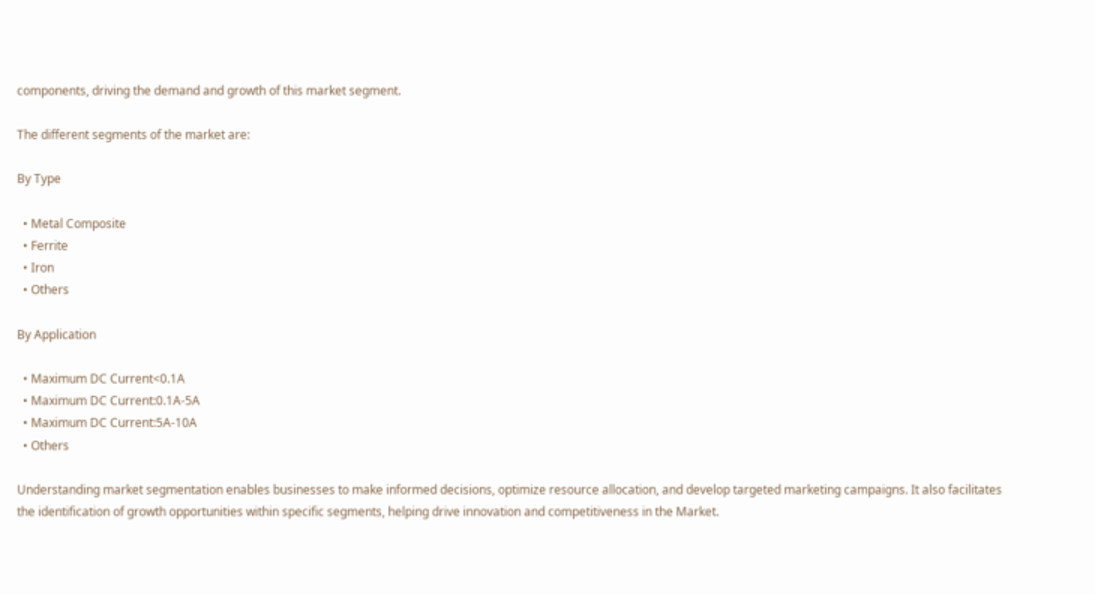components, driving the demand and growth of this market segment.

The different segments of the market are:

By Type

  • Metal Composite
  • Ferrite
  • Iron
  • Others

By Application

  • Maximum DC Current<0.1A
  • Maximum DC Current:0.1A-5A
  • Maximum DC Current:5A-10A
  • Others

Understanding market segmentation enables businesses to make informed decisions, optimize resource allocation, and develop targeted marketing campaigns. It also facilitates the identification of growth opportunities within specific segments, helping drive innovation and competitiveness in the Market.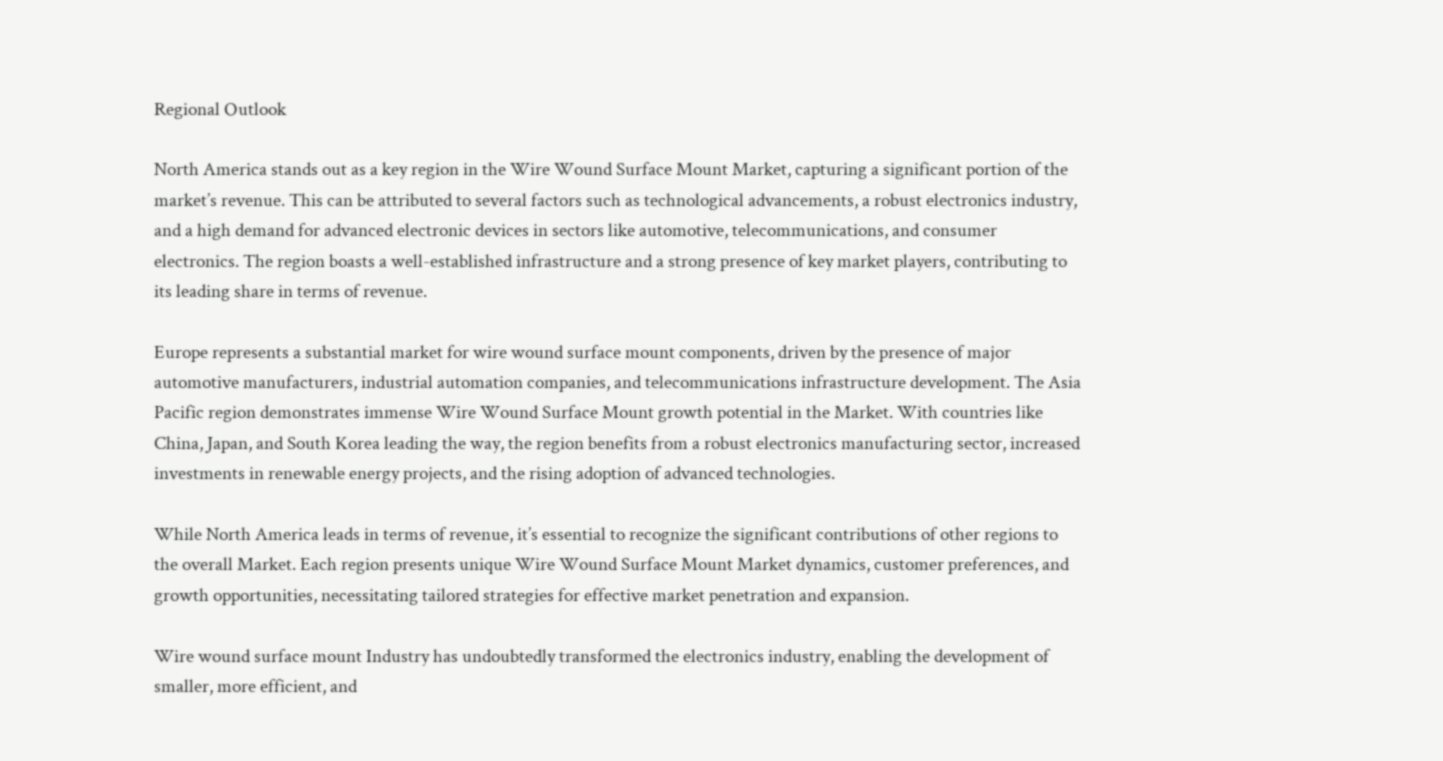Regional Outlook

North America stands out as a key region in the Wire Wound Surface Mount Market, capturing a significant portion of the market’s revenue. This can be attributed to several factors such as technological advancements, a robust electronics industry, and a high demand for advanced electronic devices in sectors like automotive, telecommunications, and consumer electronics. The region boasts a well-established infrastructure and a strong presence of key market players, contributing to its leading share in terms of revenue.

Europe represents a substantial market for wire wound surface mount components, driven by the presence of major automotive manufacturers, industrial automation companies, and telecommunications infrastructure development. The Asia Pacific region demonstrates immense Wire Wound Surface Mount growth potential in the Market. With countries like China, Japan, and South Korea leading the way, the region benefits from a robust electronics manufacturing sector, increased investments in renewable energy projects, and the rising adoption of advanced technologies.

While North America leads in terms of revenue, it’s essential to recognize the significant contributions of other regions to the overall Market. Each region presents unique Wire Wound Surface Mount Market dynamics, customer preferences, and growth opportunities, necessitating tailored strategies for effective market penetration and expansion.

Wire wound surface mount Industry has undoubtedly transformed the electronics industry, enabling the development of smaller, more efficient, and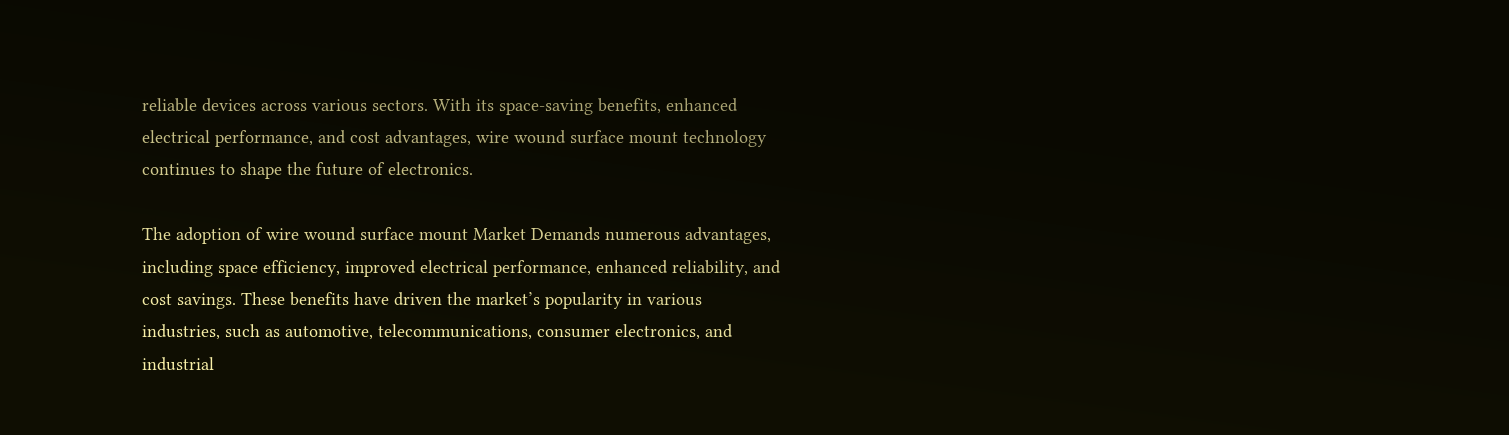reliable devices across various sectors. With its space-saving benefits, enhanced electrical performance, and cost advantages, wire wound surface mount technology continues to shape the future of electronics.

The adoption of wire wound surface mount Market Demands numerous advantages, including space efficiency, improved electrical performance, enhanced reliability, and cost savings. These benefits have driven the market’s popularity in various industries, such as automotive, telecommunications, consumer electronics, and industrial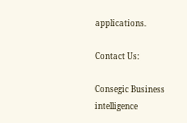applications.

Contact Us:

Consegic Business intelligence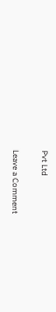Pvt Ltd


Leave a Comment